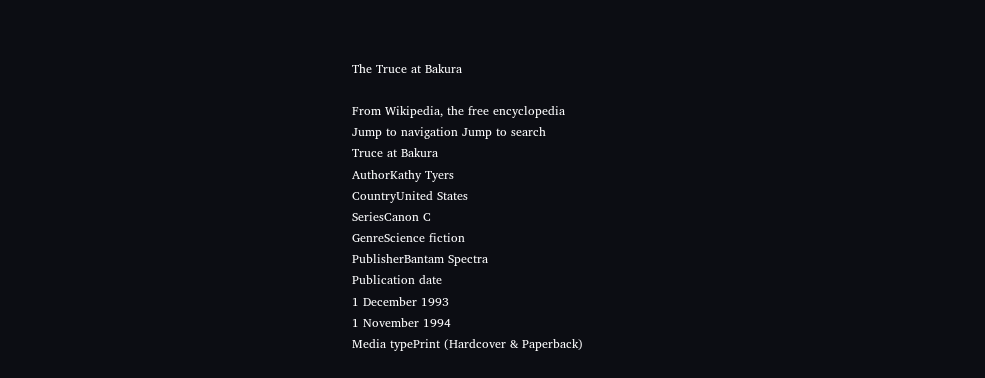The Truce at Bakura

From Wikipedia, the free encyclopedia
Jump to navigation Jump to search
Truce at Bakura
AuthorKathy Tyers
CountryUnited States
SeriesCanon C
GenreScience fiction
PublisherBantam Spectra
Publication date
1 December 1993
1 November 1994
Media typePrint (Hardcover & Paperback)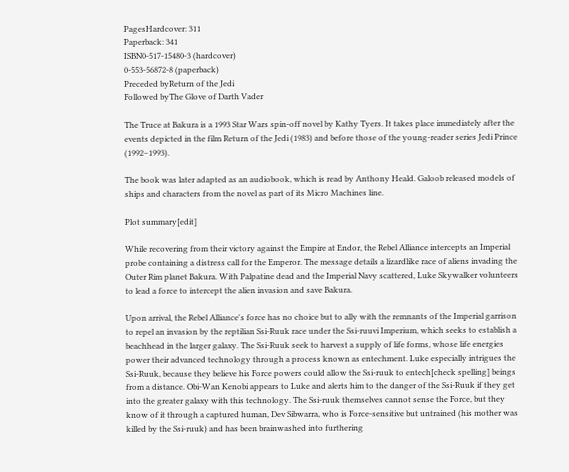PagesHardcover: 311
Paperback: 341
ISBN0-517-15480-3 (hardcover)
0-553-56872-8 (paperback)
Preceded byReturn of the Jedi
Followed byThe Glove of Darth Vader

The Truce at Bakura is a 1993 Star Wars spin-off novel by Kathy Tyers. It takes place immediately after the events depicted in the film Return of the Jedi (1983) and before those of the young-reader series Jedi Prince (1992–1993).

The book was later adapted as an audiobook, which is read by Anthony Heald. Galoob released models of ships and characters from the novel as part of its Micro Machines line.

Plot summary[edit]

While recovering from their victory against the Empire at Endor, the Rebel Alliance intercepts an Imperial probe containing a distress call for the Emperor. The message details a lizardlike race of aliens invading the Outer Rim planet Bakura. With Palpatine dead and the Imperial Navy scattered, Luke Skywalker volunteers to lead a force to intercept the alien invasion and save Bakura.

Upon arrival, the Rebel Alliance's force has no choice but to ally with the remnants of the Imperial garrison to repel an invasion by the reptilian Ssi-Ruuk race under the Ssi-ruuvi Imperium, which seeks to establish a beachhead in the larger galaxy. The Ssi-Ruuk seek to harvest a supply of life forms, whose life energies power their advanced technology through a process known as entechment. Luke especially intrigues the Ssi-Ruuk, because they believe his Force powers could allow the Ssi-ruuk to entech[check spelling] beings from a distance. Obi-Wan Kenobi appears to Luke and alerts him to the danger of the Ssi-Ruuk if they get into the greater galaxy with this technology. The Ssi-ruuk themselves cannot sense the Force, but they know of it through a captured human, Dev Sibwarra, who is Force-sensitive but untrained (his mother was killed by the Ssi-ruuk) and has been brainwashed into furthering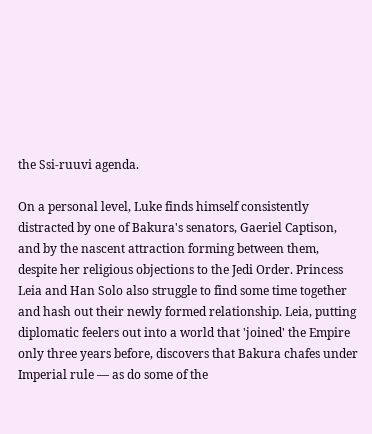the Ssi-ruuvi agenda.

On a personal level, Luke finds himself consistently distracted by one of Bakura's senators, Gaeriel Captison, and by the nascent attraction forming between them, despite her religious objections to the Jedi Order. Princess Leia and Han Solo also struggle to find some time together and hash out their newly formed relationship. Leia, putting diplomatic feelers out into a world that 'joined' the Empire only three years before, discovers that Bakura chafes under Imperial rule — as do some of the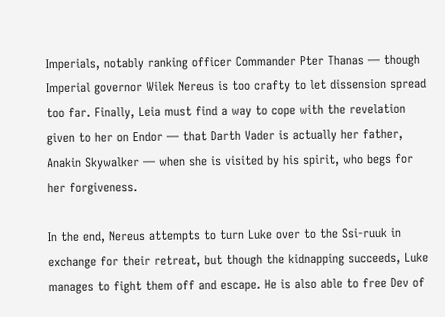Imperials, notably ranking officer Commander Pter Thanas — though Imperial governor Wilek Nereus is too crafty to let dissension spread too far. Finally, Leia must find a way to cope with the revelation given to her on Endor — that Darth Vader is actually her father, Anakin Skywalker — when she is visited by his spirit, who begs for her forgiveness.

In the end, Nereus attempts to turn Luke over to the Ssi-ruuk in exchange for their retreat, but though the kidnapping succeeds, Luke manages to fight them off and escape. He is also able to free Dev of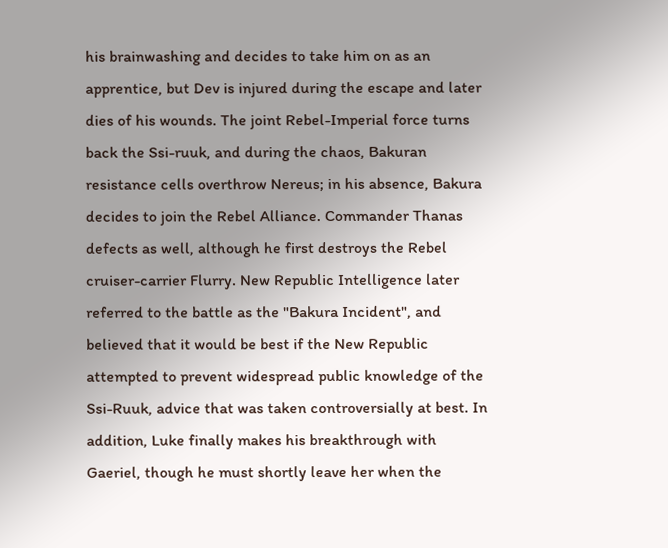his brainwashing and decides to take him on as an apprentice, but Dev is injured during the escape and later dies of his wounds. The joint Rebel-Imperial force turns back the Ssi-ruuk, and during the chaos, Bakuran resistance cells overthrow Nereus; in his absence, Bakura decides to join the Rebel Alliance. Commander Thanas defects as well, although he first destroys the Rebel cruiser-carrier Flurry. New Republic Intelligence later referred to the battle as the "Bakura Incident", and believed that it would be best if the New Republic attempted to prevent widespread public knowledge of the Ssi-Ruuk, advice that was taken controversially at best. In addition, Luke finally makes his breakthrough with Gaeriel, though he must shortly leave her when the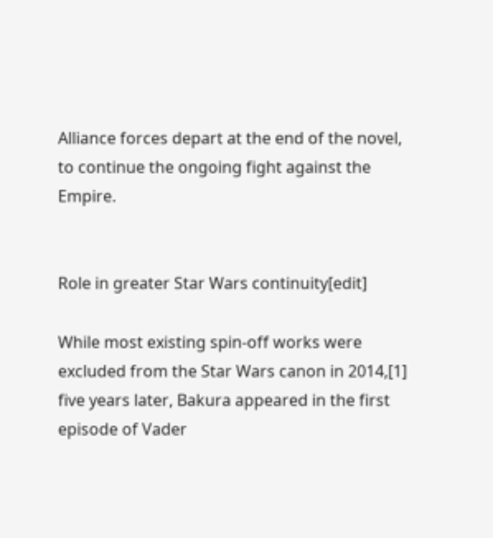Alliance forces depart at the end of the novel, to continue the ongoing fight against the Empire.


Role in greater Star Wars continuity[edit]

While most existing spin-off works were excluded from the Star Wars canon in 2014,[1] five years later, Bakura appeared in the first episode of Vader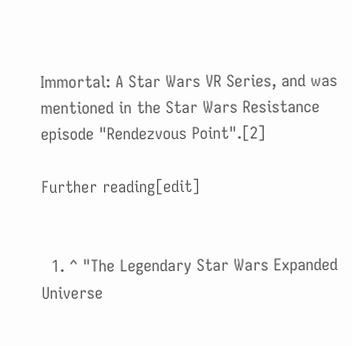Immortal: A Star Wars VR Series, and was mentioned in the Star Wars Resistance episode "Rendezvous Point".[2]

Further reading[edit]


  1. ^ "The Legendary Star Wars Expanded Universe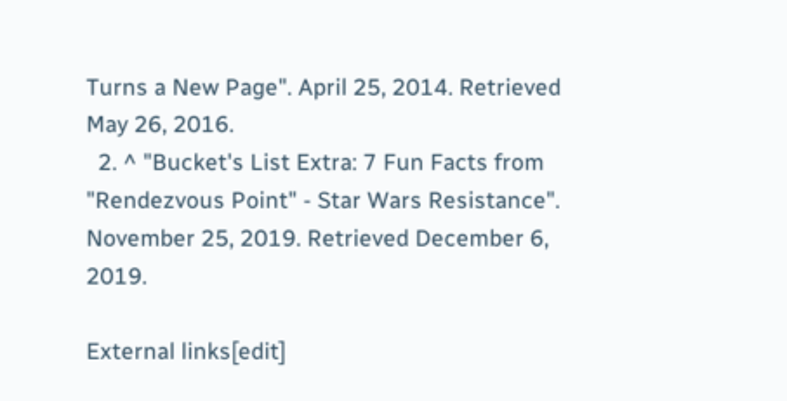Turns a New Page". April 25, 2014. Retrieved May 26, 2016.
  2. ^ "Bucket's List Extra: 7 Fun Facts from "Rendezvous Point" - Star Wars Resistance". November 25, 2019. Retrieved December 6, 2019.

External links[edit]